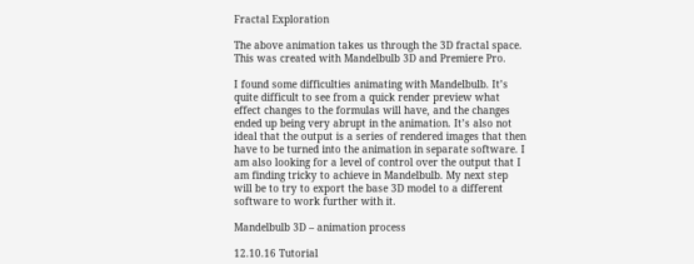Fractal Exploration

The above animation takes us through the 3D fractal space. This was created with Mandelbulb 3D and Premiere Pro.

I found some difficulties animating with Mandelbulb. It’s quite difficult to see from a quick render preview what effect changes to the formulas will have, and the changes ended up being very abrupt in the animation. It’s also not ideal that the output is a series of rendered images that then have to be turned into the animation in separate software. I am also looking for a level of control over the output that I am finding tricky to achieve in Mandelbulb. My next step will be to try to export the base 3D model to a different software to work further with it.

Mandelbulb 3D – animation process

12.10.16 Tutorial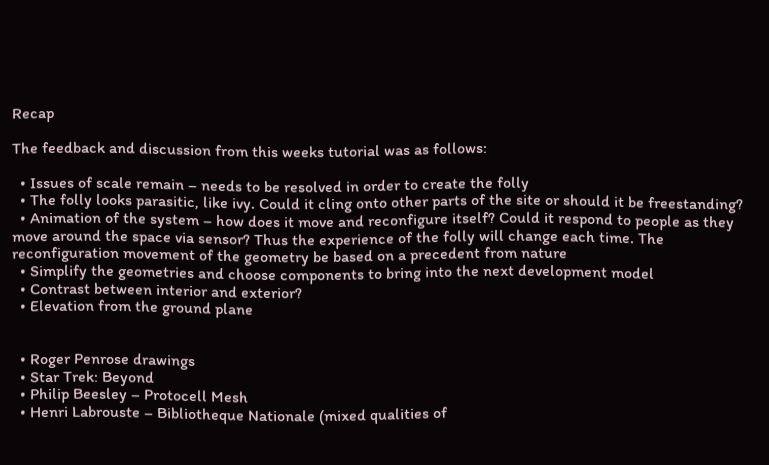Recap

The feedback and discussion from this weeks tutorial was as follows:

  • Issues of scale remain – needs to be resolved in order to create the folly
  • The folly looks parasitic, like ivy. Could it cling onto other parts of the site or should it be freestanding?
  • Animation of the system – how does it move and reconfigure itself? Could it respond to people as they move around the space via sensor? Thus the experience of the folly will change each time. The reconfiguration movement of the geometry be based on a precedent from nature
  • Simplify the geometries and choose components to bring into the next development model
  • Contrast between interior and exterior?
  • Elevation from the ground plane


  • Roger Penrose drawings
  • Star Trek: Beyond
  • Philip Beesley – Protocell Mesh
  • Henri Labrouste – Bibliotheque Nationale (mixed qualities of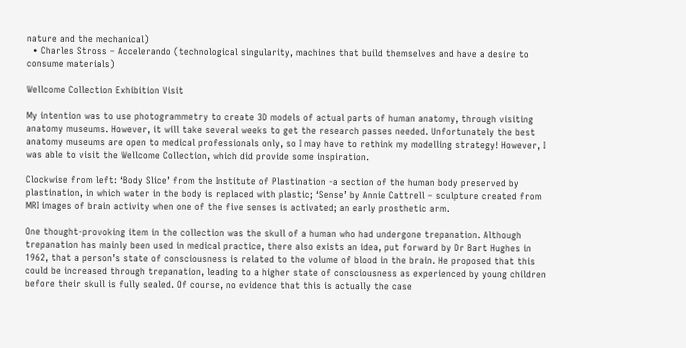nature and the mechanical)
  • Charles Stross – Accelerando (technological singularity, machines that build themselves and have a desire to consume materials)

Wellcome Collection Exhibition Visit

My intention was to use photogrammetry to create 3D models of actual parts of human anatomy, through visiting anatomy museums. However, it will take several weeks to get the research passes needed. Unfortunately the best anatomy museums are open to medical professionals only, so I may have to rethink my modelling strategy! However, I was able to visit the Wellcome Collection, which did provide some inspiration.

Clockwise from left: ‘Body Slice’ from the Institute of Plastination -a section of the human body preserved by plastination, in which water in the body is replaced with plastic; ‘Sense’ by Annie Cattrell – sculpture created from MRI images of brain activity when one of the five senses is activated; an early prosthetic arm.

One thought-provoking item in the collection was the skull of a human who had undergone trepanation. Although trepanation has mainly been used in medical practice, there also exists an idea, put forward by Dr Bart Hughes in 1962, that a person’s state of consciousness is related to the volume of blood in the brain. He proposed that this could be increased through trepanation, leading to a higher state of consciousness as experienced by young children before their skull is fully sealed. Of course, no evidence that this is actually the case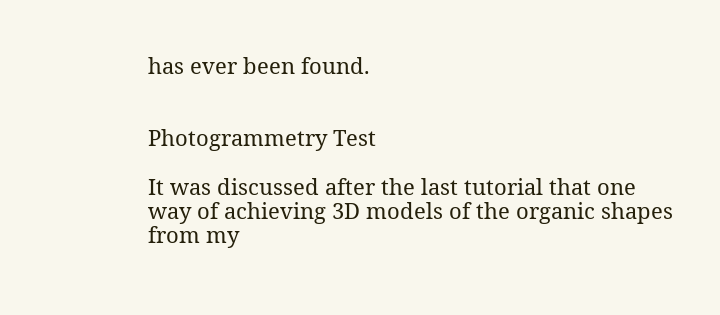has ever been found.


Photogrammetry Test

It was discussed after the last tutorial that one way of achieving 3D models of the organic shapes from my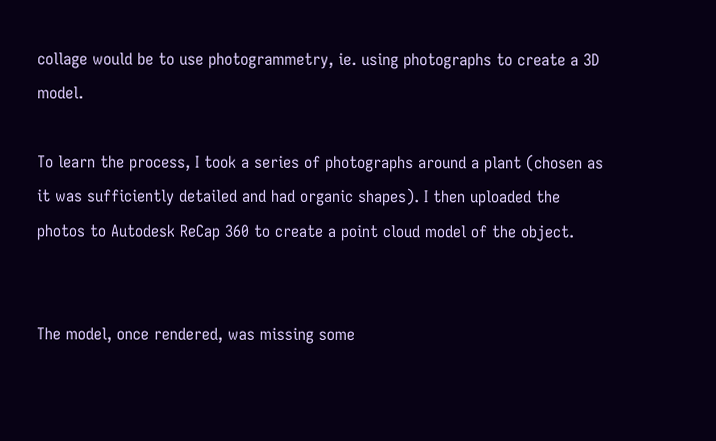collage would be to use photogrammetry, ie. using photographs to create a 3D model.

To learn the process, I took a series of photographs around a plant (chosen as it was sufficiently detailed and had organic shapes). I then uploaded the photos to Autodesk ReCap 360 to create a point cloud model of the object.


The model, once rendered, was missing some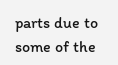parts due to some of the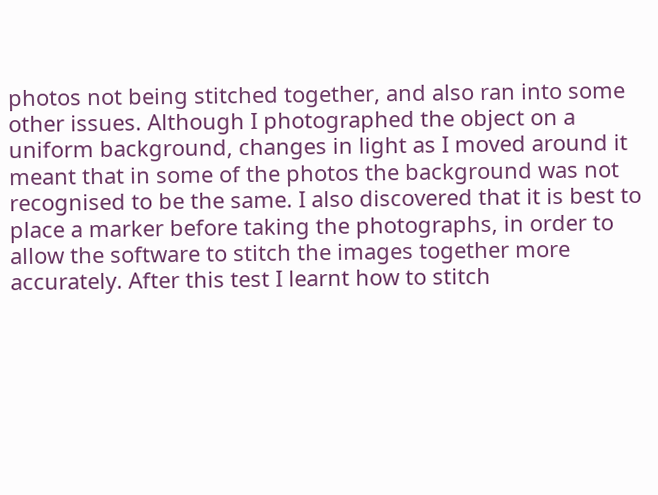photos not being stitched together, and also ran into some other issues. Although I photographed the object on a uniform background, changes in light as I moved around it meant that in some of the photos the background was not recognised to be the same. I also discovered that it is best to place a marker before taking the photographs, in order to allow the software to stitch the images together more accurately. After this test I learnt how to stitch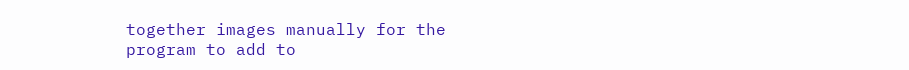together images manually for the program to add to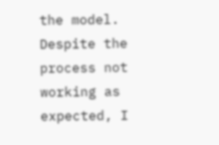the model. Despite the process not working as expected, I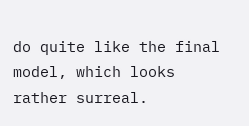do quite like the final model, which looks rather surreal.